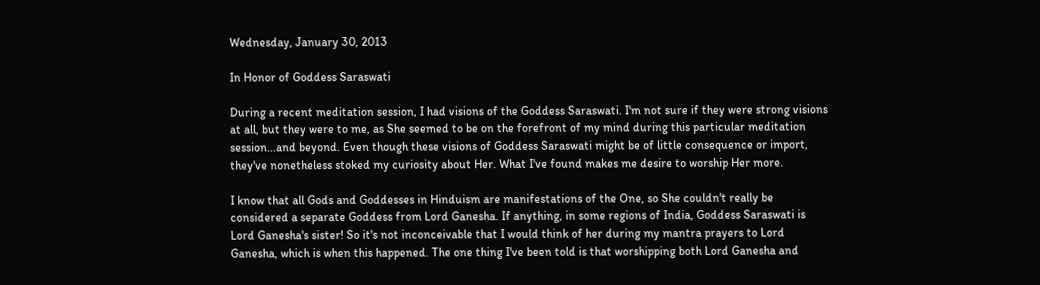Wednesday, January 30, 2013

In Honor of Goddess Saraswati

During a recent meditation session, I had visions of the Goddess Saraswati. I'm not sure if they were strong visions at all, but they were to me, as She seemed to be on the forefront of my mind during this particular meditation session...and beyond. Even though these visions of Goddess Saraswati might be of little consequence or import, they've nonetheless stoked my curiosity about Her. What I've found makes me desire to worship Her more.

I know that all Gods and Goddesses in Hinduism are manifestations of the One, so She couldn't really be considered a separate Goddess from Lord Ganesha. If anything, in some regions of India, Goddess Saraswati is Lord Ganesha's sister! So it's not inconceivable that I would think of her during my mantra prayers to Lord Ganesha, which is when this happened. The one thing I've been told is that worshipping both Lord Ganesha and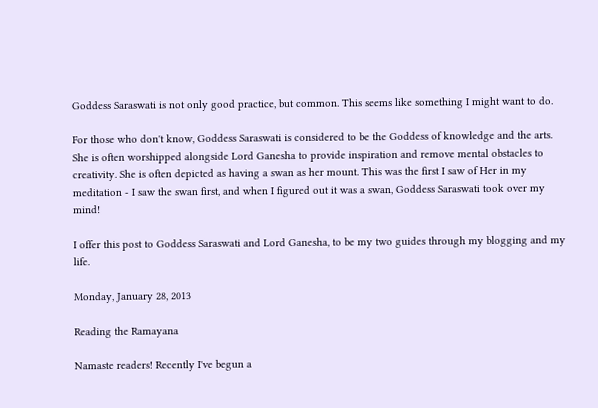Goddess Saraswati is not only good practice, but common. This seems like something I might want to do.

For those who don't know, Goddess Saraswati is considered to be the Goddess of knowledge and the arts. She is often worshipped alongside Lord Ganesha to provide inspiration and remove mental obstacles to creativity. She is often depicted as having a swan as her mount. This was the first I saw of Her in my meditation - I saw the swan first, and when I figured out it was a swan, Goddess Saraswati took over my mind!

I offer this post to Goddess Saraswati and Lord Ganesha, to be my two guides through my blogging and my life.

Monday, January 28, 2013

Reading the Ramayana

Namaste readers! Recently I've begun a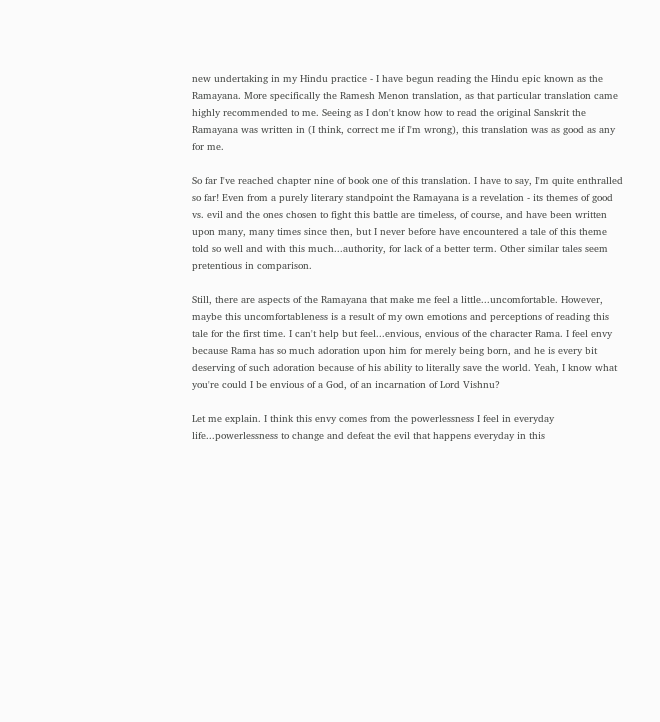new undertaking in my Hindu practice - I have begun reading the Hindu epic known as the Ramayana. More specifically the Ramesh Menon translation, as that particular translation came highly recommended to me. Seeing as I don't know how to read the original Sanskrit the Ramayana was written in (I think, correct me if I'm wrong), this translation was as good as any for me.

So far I've reached chapter nine of book one of this translation. I have to say, I'm quite enthralled so far! Even from a purely literary standpoint the Ramayana is a revelation - its themes of good vs. evil and the ones chosen to fight this battle are timeless, of course, and have been written upon many, many times since then, but I never before have encountered a tale of this theme told so well and with this much...authority, for lack of a better term. Other similar tales seem pretentious in comparison.

Still, there are aspects of the Ramayana that make me feel a little...uncomfortable. However, maybe this uncomfortableness is a result of my own emotions and perceptions of reading this tale for the first time. I can't help but feel...envious, envious of the character Rama. I feel envy because Rama has so much adoration upon him for merely being born, and he is every bit deserving of such adoration because of his ability to literally save the world. Yeah, I know what you're could I be envious of a God, of an incarnation of Lord Vishnu?

Let me explain. I think this envy comes from the powerlessness I feel in everyday life...powerlessness to change and defeat the evil that happens everyday in this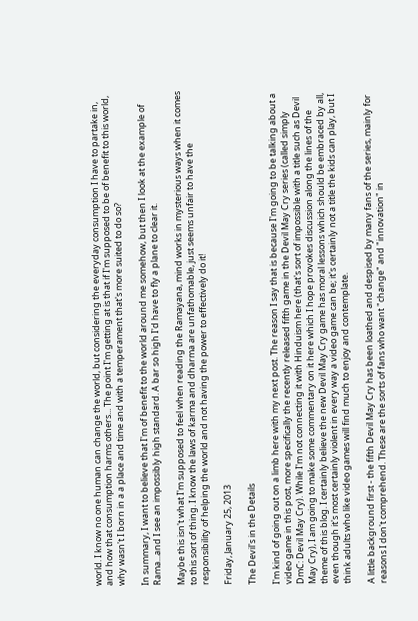world. I know no one human can change the world, but considering the everyday consumption I have to partake in, and how that consumption harms others... The point I'm getting at is that if I'm supposed to be of benefit to this world, why wasn't I born in a a place and time and with a temperament that's more suited to do so?

In summary, I want to believe that I'm of benefit to the world around me somehow, but then I look at the example of Rama...and I see an impossibly high standard. A bar so high I'd have to fly a plane to clear it.

Maybe this isn't what I'm supposed to feel when reading the Ramayana, mind works in mysterious ways when it comes to this sort of thing. I know the laws of karma and dharma are unfathomable, just seems unfair to have the responsibility of helping the world and not having the power to effectively do it!

Friday, January 25, 2013

The Devil's in the Details

I'm kind of going out on a limb here with my next post. The reason I say that is because I'm going to be talking about a video game in this post, more specifically the recently released fifth game in the Devil May Cry series (called simply DmC: Devil May Cry). While I'm not connecting it with Hinduism here (that's sort of impossible with a title such as Devil May Cry), I am going to make some commentary on it here which I hope provokes discussion along the lines of the theme of this blog. I certainly believe the new Devil May Cry game has moral lessons which should be embraced by all, even though it's most certainly violent in every way a video game can be; it's certainly not a title the kids can play, but I think adults who like video games will find much to enjoy and contemplate.

A little background first - the fifth Devil May Cry has been loathed and despised by many fans of the series, mainly for reasons I don't comprehend. These are the sorts of fans who want "change" and "innovation" in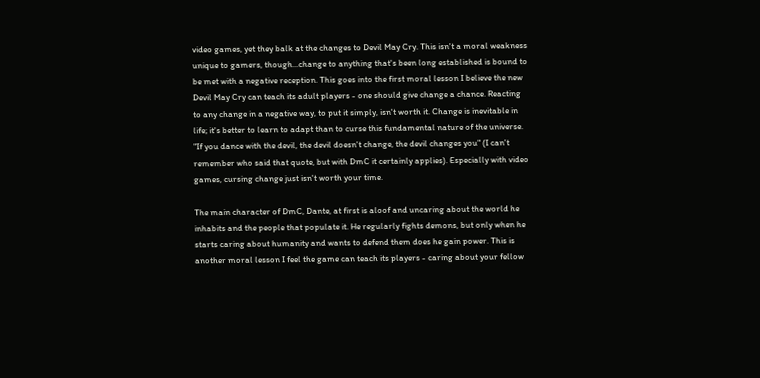video games, yet they balk at the changes to Devil May Cry. This isn't a moral weakness unique to gamers, though...change to anything that's been long established is bound to be met with a negative reception. This goes into the first moral lesson I believe the new Devil May Cry can teach its adult players - one should give change a chance. Reacting to any change in a negative way, to put it simply, isn't worth it. Change is inevitable in life; it's better to learn to adapt than to curse this fundamental nature of the universe. "If you dance with the devil, the devil doesn't change, the devil changes you" (I can't remember who said that quote, but with DmC it certainly applies). Especially with video games, cursing change just isn't worth your time.

The main character of DmC, Dante, at first is aloof and uncaring about the world he inhabits and the people that populate it. He regularly fights demons, but only when he starts caring about humanity and wants to defend them does he gain power. This is another moral lesson I feel the game can teach its players - caring about your fellow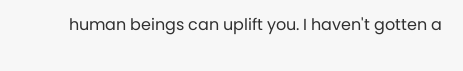human beings can uplift you. I haven't gotten a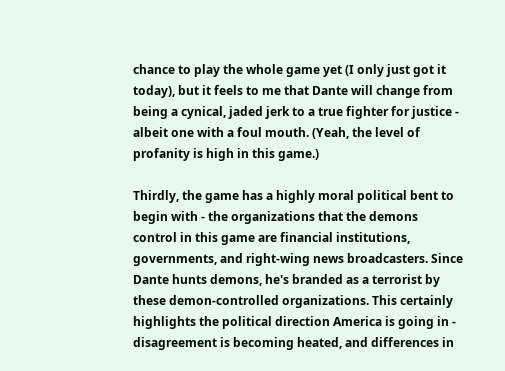chance to play the whole game yet (I only just got it today), but it feels to me that Dante will change from being a cynical, jaded jerk to a true fighter for justice - albeit one with a foul mouth. (Yeah, the level of profanity is high in this game.)

Thirdly, the game has a highly moral political bent to begin with - the organizations that the demons control in this game are financial institutions, governments, and right-wing news broadcasters. Since Dante hunts demons, he's branded as a terrorist by these demon-controlled organizations. This certainly highlights the political direction America is going in - disagreement is becoming heated, and differences in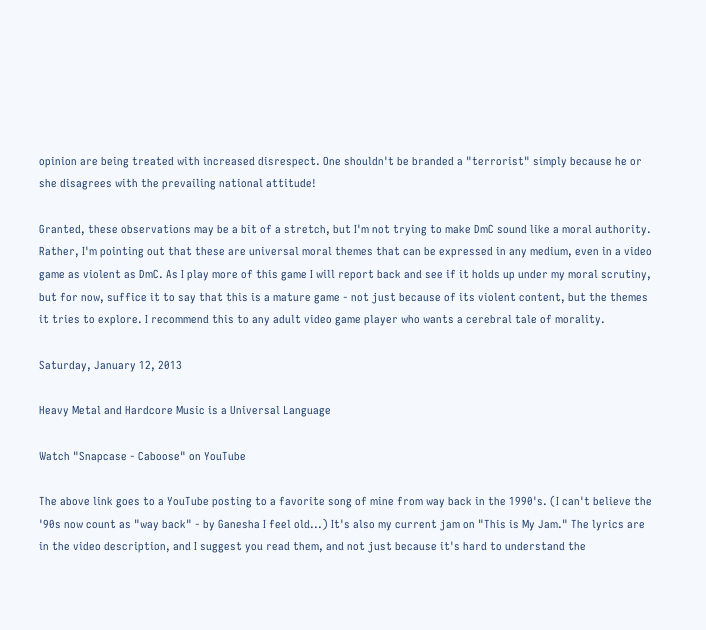opinion are being treated with increased disrespect. One shouldn't be branded a "terrorist" simply because he or she disagrees with the prevailing national attitude!

Granted, these observations may be a bit of a stretch, but I'm not trying to make DmC sound like a moral authority. Rather, I'm pointing out that these are universal moral themes that can be expressed in any medium, even in a video game as violent as DmC. As I play more of this game I will report back and see if it holds up under my moral scrutiny, but for now, suffice it to say that this is a mature game - not just because of its violent content, but the themes it tries to explore. I recommend this to any adult video game player who wants a cerebral tale of morality.

Saturday, January 12, 2013

Heavy Metal and Hardcore Music is a Universal Language

Watch "Snapcase - Caboose" on YouTube

The above link goes to a YouTube posting to a favorite song of mine from way back in the 1990's. (I can't believe the '90s now count as "way back" - by Ganesha I feel old...) It's also my current jam on "This is My Jam." The lyrics are in the video description, and I suggest you read them, and not just because it's hard to understand the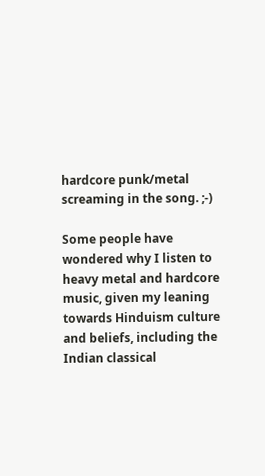hardcore punk/metal screaming in the song. ;-)

Some people have wondered why I listen to heavy metal and hardcore music, given my leaning towards Hinduism culture and beliefs, including the Indian classical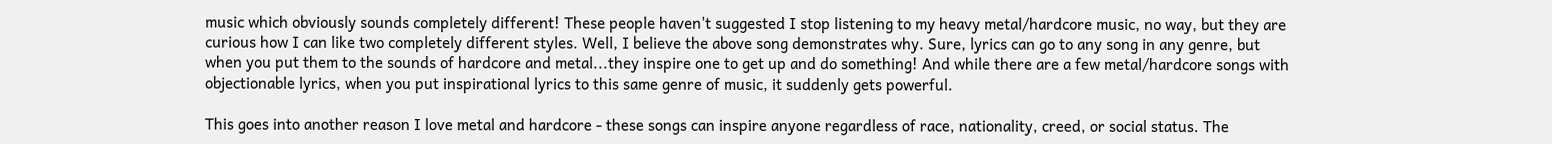music which obviously sounds completely different! These people haven't suggested I stop listening to my heavy metal/hardcore music, no way, but they are curious how I can like two completely different styles. Well, I believe the above song demonstrates why. Sure, lyrics can go to any song in any genre, but when you put them to the sounds of hardcore and metal...they inspire one to get up and do something! And while there are a few metal/hardcore songs with objectionable lyrics, when you put inspirational lyrics to this same genre of music, it suddenly gets powerful.

This goes into another reason I love metal and hardcore - these songs can inspire anyone regardless of race, nationality, creed, or social status. The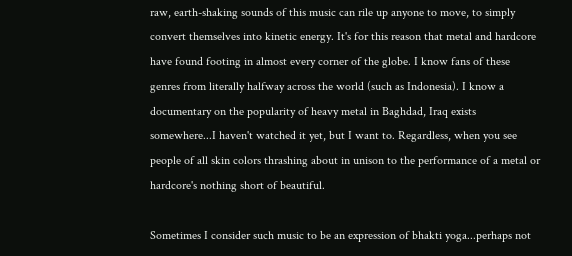raw, earth-shaking sounds of this music can rile up anyone to move, to simply convert themselves into kinetic energy. It's for this reason that metal and hardcore have found footing in almost every corner of the globe. I know fans of these genres from literally halfway across the world (such as Indonesia). I know a documentary on the popularity of heavy metal in Baghdad, Iraq exists somewhere...I haven't watched it yet, but I want to. Regardless, when you see people of all skin colors thrashing about in unison to the performance of a metal or hardcore's nothing short of beautiful.

Sometimes I consider such music to be an expression of bhakti yoga...perhaps not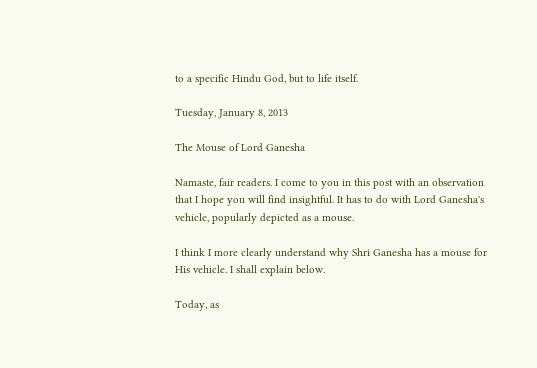to a specific Hindu God, but to life itself.

Tuesday, January 8, 2013

The Mouse of Lord Ganesha

Namaste, fair readers. I come to you in this post with an observation that I hope you will find insightful. It has to do with Lord Ganesha's vehicle, popularly depicted as a mouse.

I think I more clearly understand why Shri Ganesha has a mouse for His vehicle. I shall explain below.

Today, as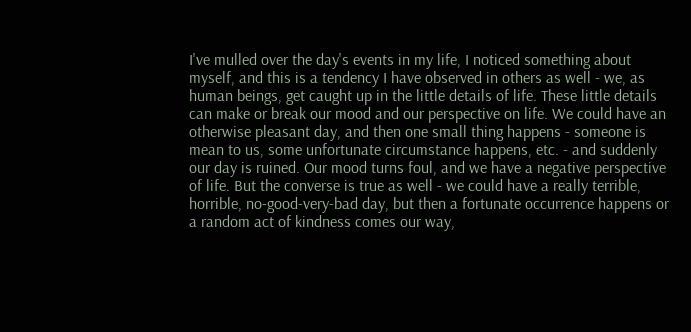I've mulled over the day's events in my life, I noticed something about myself, and this is a tendency I have observed in others as well - we, as human beings, get caught up in the little details of life. These little details can make or break our mood and our perspective on life. We could have an otherwise pleasant day, and then one small thing happens - someone is mean to us, some unfortunate circumstance happens, etc. - and suddenly our day is ruined. Our mood turns foul, and we have a negative perspective of life. But the converse is true as well - we could have a really terrible, horrible, no-good-very-bad day, but then a fortunate occurrence happens or a random act of kindness comes our way,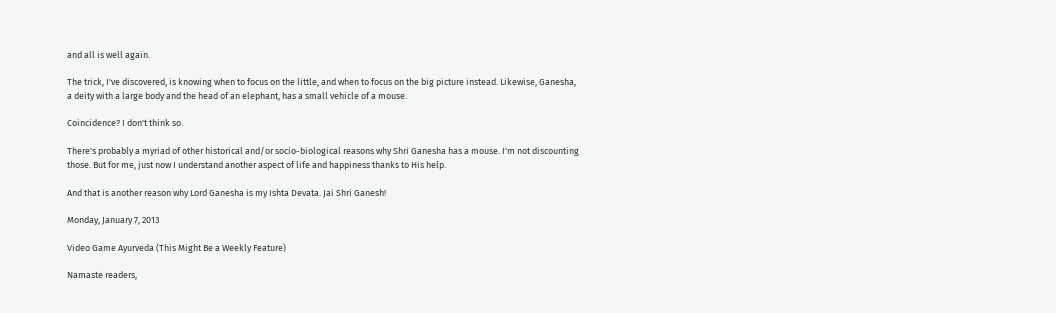and all is well again.

The trick, I've discovered, is knowing when to focus on the little, and when to focus on the big picture instead. Likewise, Ganesha, a deity with a large body and the head of an elephant, has a small vehicle of a mouse.

Coincidence? I don't think so.

There's probably a myriad of other historical and/or socio-biological reasons why Shri Ganesha has a mouse. I'm not discounting those. But for me, just now I understand another aspect of life and happiness thanks to His help.

And that is another reason why Lord Ganesha is my Ishta Devata. Jai Shri Ganesh!

Monday, January 7, 2013

Video Game Ayurveda (This Might Be a Weekly Feature)

Namaste readers,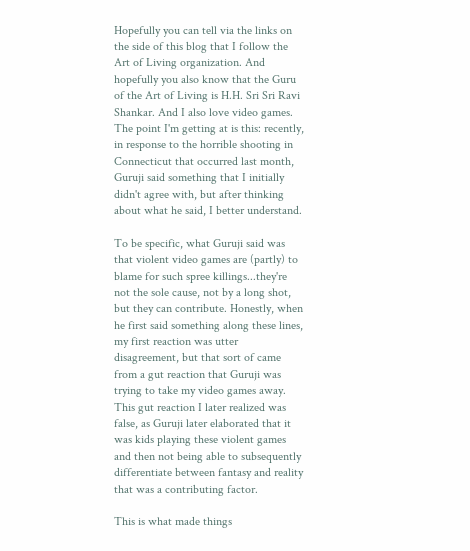Hopefully you can tell via the links on the side of this blog that I follow the Art of Living organization. And hopefully you also know that the Guru of the Art of Living is H.H. Sri Sri Ravi Shankar. And I also love video games. The point I'm getting at is this: recently, in response to the horrible shooting in Connecticut that occurred last month, Guruji said something that I initially didn't agree with, but after thinking about what he said, I better understand.

To be specific, what Guruji said was that violent video games are (partly) to blame for such spree killings...they're not the sole cause, not by a long shot, but they can contribute. Honestly, when he first said something along these lines, my first reaction was utter disagreement, but that sort of came from a gut reaction that Guruji was trying to take my video games away. This gut reaction I later realized was false, as Guruji later elaborated that it was kids playing these violent games and then not being able to subsequently differentiate between fantasy and reality that was a contributing factor.

This is what made things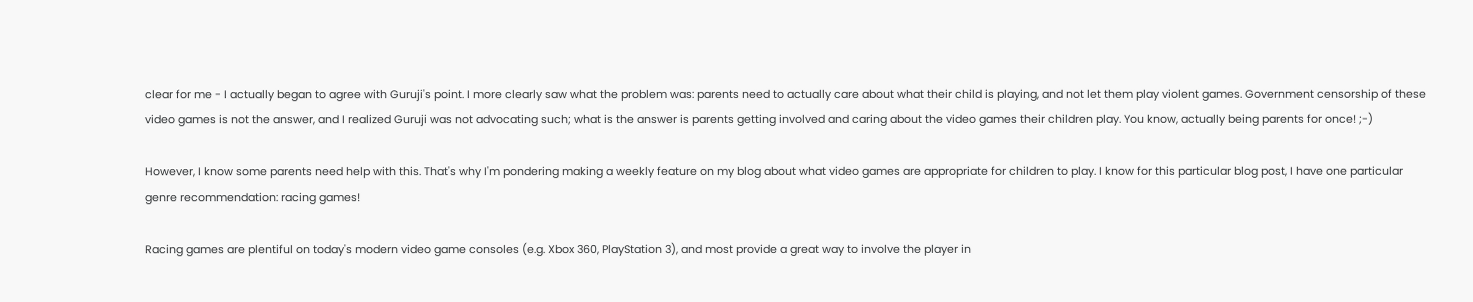clear for me - I actually began to agree with Guruji's point. I more clearly saw what the problem was: parents need to actually care about what their child is playing, and not let them play violent games. Government censorship of these video games is not the answer, and I realized Guruji was not advocating such; what is the answer is parents getting involved and caring about the video games their children play. You know, actually being parents for once! ;-)

However, I know some parents need help with this. That's why I'm pondering making a weekly feature on my blog about what video games are appropriate for children to play. I know for this particular blog post, I have one particular genre recommendation: racing games!

Racing games are plentiful on today's modern video game consoles (e.g. Xbox 360, PlayStation 3), and most provide a great way to involve the player in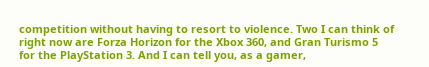competition without having to resort to violence. Two I can think of right now are Forza Horizon for the Xbox 360, and Gran Turismo 5 for the PlayStation 3. And I can tell you, as a gamer,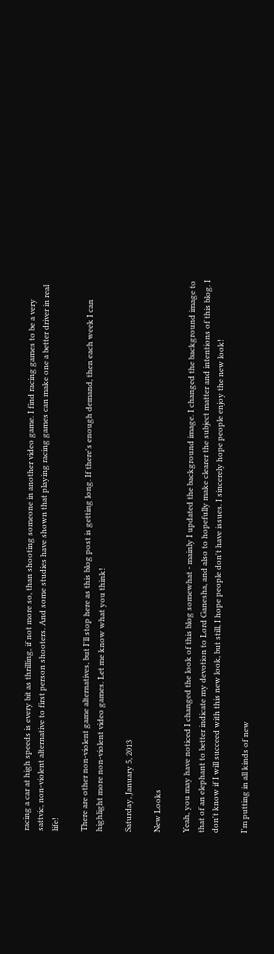racing a car at high speeds is every bit as thrilling, if not more so, than shooting someone in another video game. I find racing games to be a very sattvic, non-violent alternative to first person shooters. And some studies have shown that playing racing games can make one a better driver in real life!

There are other non-violent game alternatives, but I'll stop here as this blog post is getting long. If there's enough demand, then each week I can highlight more non-violent video games. Let me know what you think!

Saturday, January 5, 2013

New Looks

Yeah, you may have noticed I changed the look of this blog somewhat - mainly I updated the background image. I changed the background image to that of an elephant to better indicate my devotion to Lord Ganesha, and also to hopefully make clearer the subject matter and intentions of this blog. I don't know if I will succeed with this new look, but still, I hope people don't have issues. I sincerely hope people enjoy the new look!

I'm putting in all kinds of new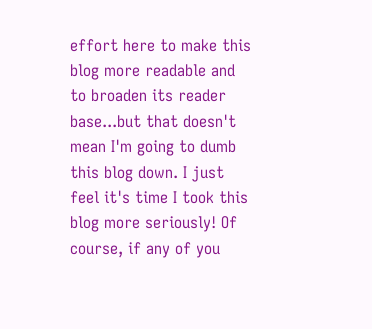effort here to make this blog more readable and to broaden its reader base...but that doesn't mean I'm going to dumb this blog down. I just feel it's time I took this blog more seriously! Of course, if any of you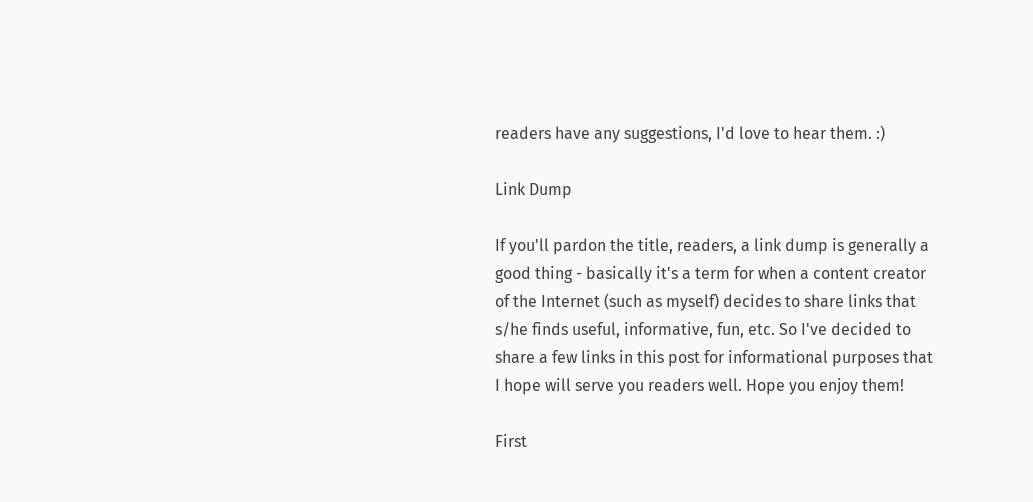readers have any suggestions, I'd love to hear them. :)

Link Dump

If you'll pardon the title, readers, a link dump is generally a good thing - basically it's a term for when a content creator of the Internet (such as myself) decides to share links that s/he finds useful, informative, fun, etc. So I've decided to share a few links in this post for informational purposes that I hope will serve you readers well. Hope you enjoy them!

First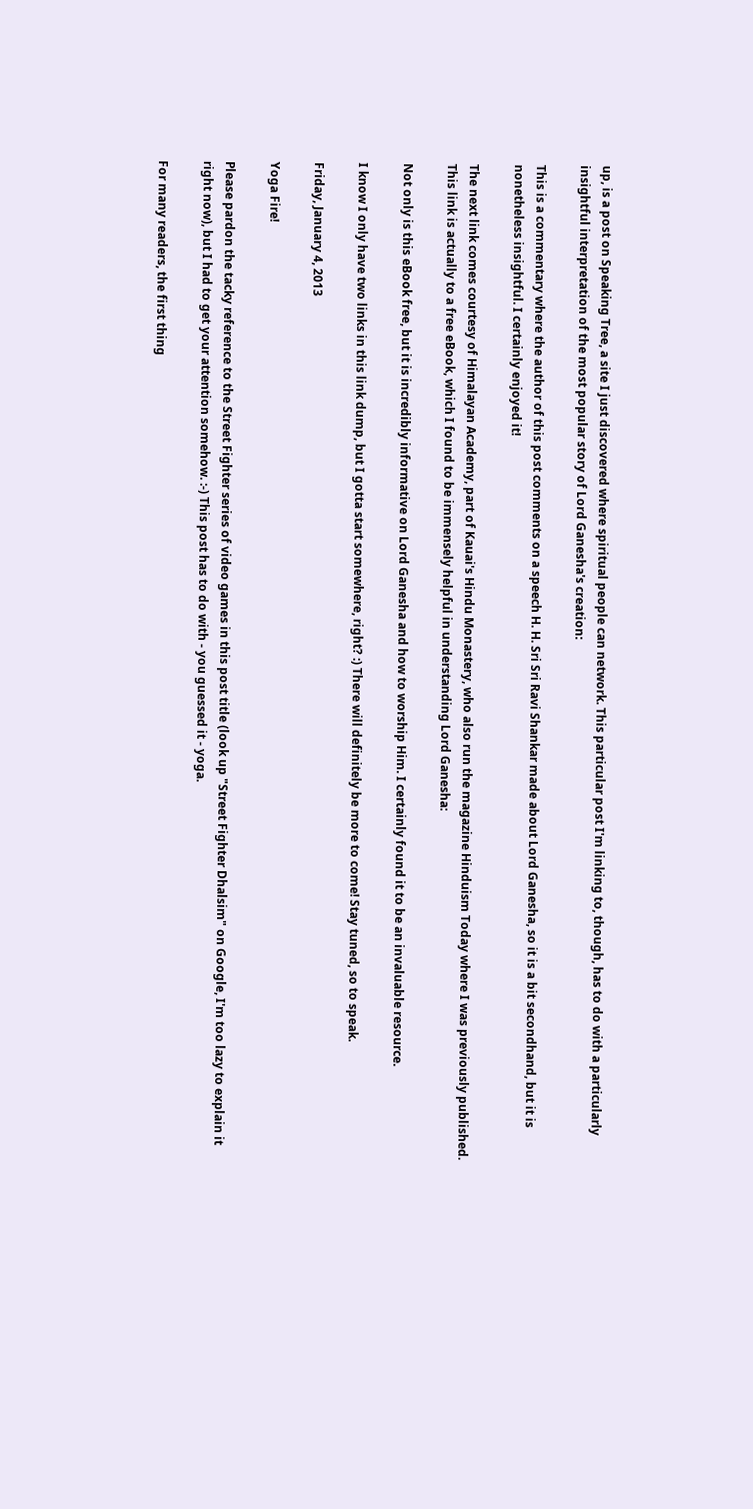up, is a post on Speaking Tree, a site I just discovered where spiritual people can network. This particular post I'm linking to, though, has to do with a particularly insightful interpretation of the most popular story of Lord Ganesha's creation:

This is a commentary where the author of this post comments on a speech H. H. Sri Sri Ravi Shankar made about Lord Ganesha, so it is a bit secondhand, but it is nonetheless insightful. I certainly enjoyed it!

The next link comes courtesy of Himalayan Academy, part of Kauai's Hindu Monastery, who also run the magazine Hinduism Today where I was previously published. This link is actually to a free eBook, which I found to be immensely helpful in understanding Lord Ganesha:

Not only is this eBook free, but it is incredibly informative on Lord Ganesha and how to worship Him. I certainly found it to be an invaluable resource.

I know I only have two links in this link dump, but I gotta start somewhere, right? :) There will definitely be more to come! Stay tuned, so to speak.

Friday, January 4, 2013

Yoga Fire!

Please pardon the tacky reference to the Street Fighter series of video games in this post title (look up "Street Fighter Dhalsim" on Google, I'm too lazy to explain it right now), but I had to get your attention somehow. :-) This post has to do with - you guessed it - yoga.

For many readers, the first thing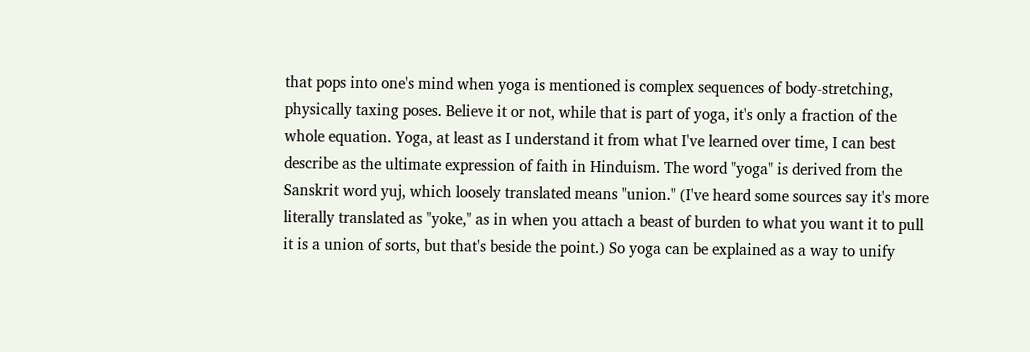that pops into one's mind when yoga is mentioned is complex sequences of body-stretching, physically taxing poses. Believe it or not, while that is part of yoga, it's only a fraction of the whole equation. Yoga, at least as I understand it from what I've learned over time, I can best describe as the ultimate expression of faith in Hinduism. The word "yoga" is derived from the Sanskrit word yuj, which loosely translated means "union." (I've heard some sources say it's more literally translated as "yoke," as in when you attach a beast of burden to what you want it to pull it is a union of sorts, but that's beside the point.) So yoga can be explained as a way to unify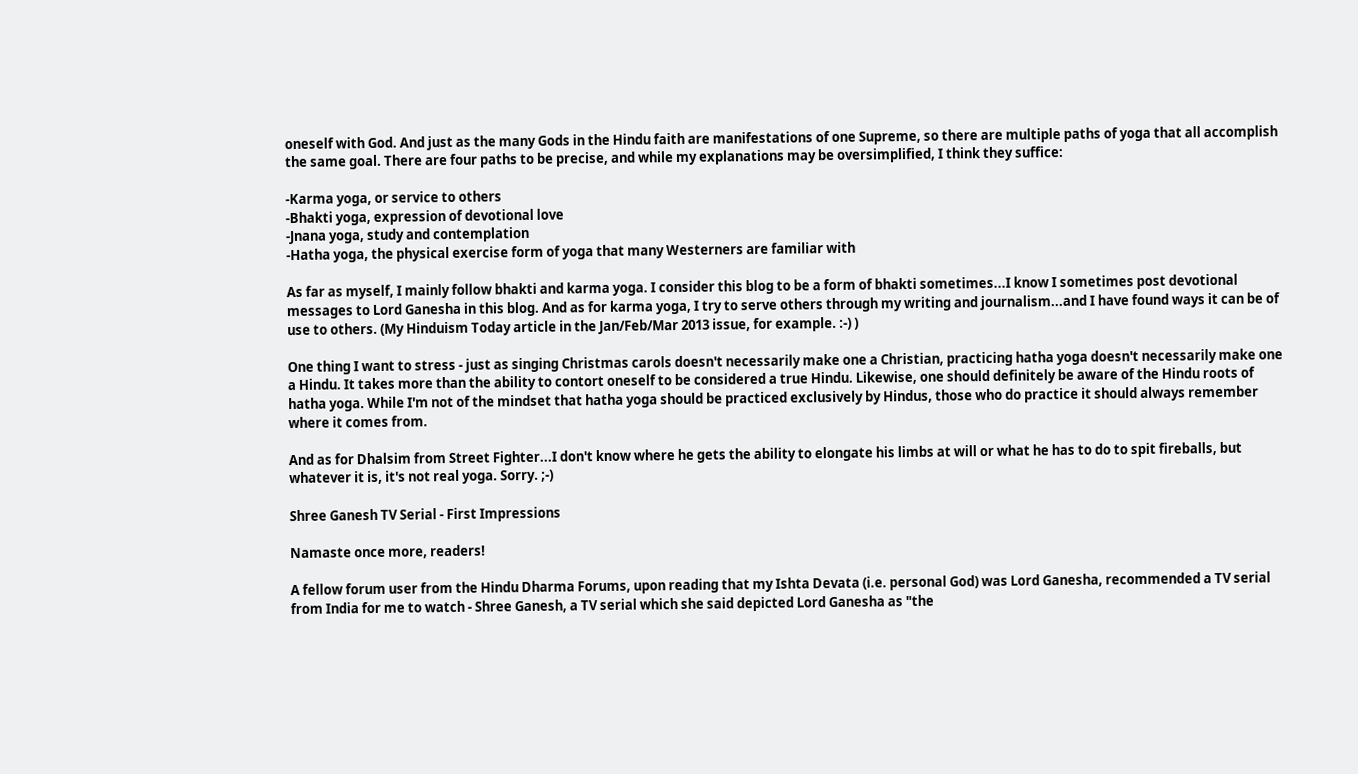oneself with God. And just as the many Gods in the Hindu faith are manifestations of one Supreme, so there are multiple paths of yoga that all accomplish the same goal. There are four paths to be precise, and while my explanations may be oversimplified, I think they suffice:

-Karma yoga, or service to others
-Bhakti yoga, expression of devotional love
-Jnana yoga, study and contemplation
-Hatha yoga, the physical exercise form of yoga that many Westerners are familiar with

As far as myself, I mainly follow bhakti and karma yoga. I consider this blog to be a form of bhakti sometimes...I know I sometimes post devotional messages to Lord Ganesha in this blog. And as for karma yoga, I try to serve others through my writing and journalism...and I have found ways it can be of use to others. (My Hinduism Today article in the Jan/Feb/Mar 2013 issue, for example. :-) )

One thing I want to stress - just as singing Christmas carols doesn't necessarily make one a Christian, practicing hatha yoga doesn't necessarily make one a Hindu. It takes more than the ability to contort oneself to be considered a true Hindu. Likewise, one should definitely be aware of the Hindu roots of hatha yoga. While I'm not of the mindset that hatha yoga should be practiced exclusively by Hindus, those who do practice it should always remember where it comes from.

And as for Dhalsim from Street Fighter...I don't know where he gets the ability to elongate his limbs at will or what he has to do to spit fireballs, but whatever it is, it's not real yoga. Sorry. ;-)

Shree Ganesh TV Serial - First Impressions

Namaste once more, readers!

A fellow forum user from the Hindu Dharma Forums, upon reading that my Ishta Devata (i.e. personal God) was Lord Ganesha, recommended a TV serial from India for me to watch - Shree Ganesh, a TV serial which she said depicted Lord Ganesha as "the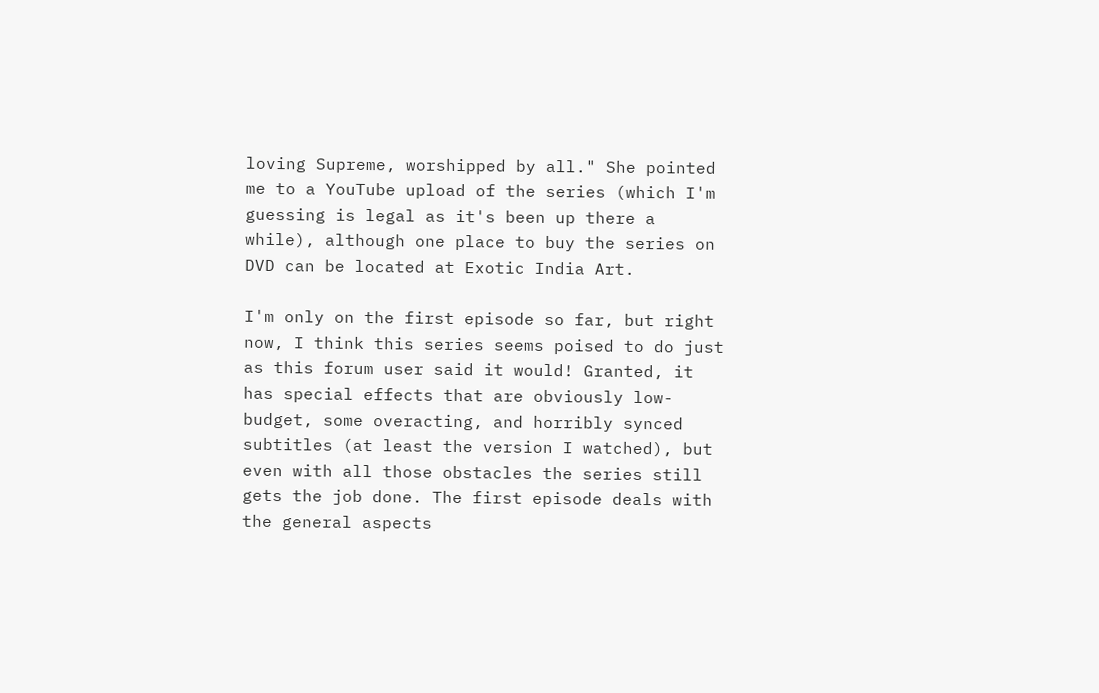loving Supreme, worshipped by all." She pointed me to a YouTube upload of the series (which I'm guessing is legal as it's been up there a while), although one place to buy the series on DVD can be located at Exotic India Art.

I'm only on the first episode so far, but right now, I think this series seems poised to do just as this forum user said it would! Granted, it has special effects that are obviously low-budget, some overacting, and horribly synced subtitles (at least the version I watched), but even with all those obstacles the series still gets the job done. The first episode deals with the general aspects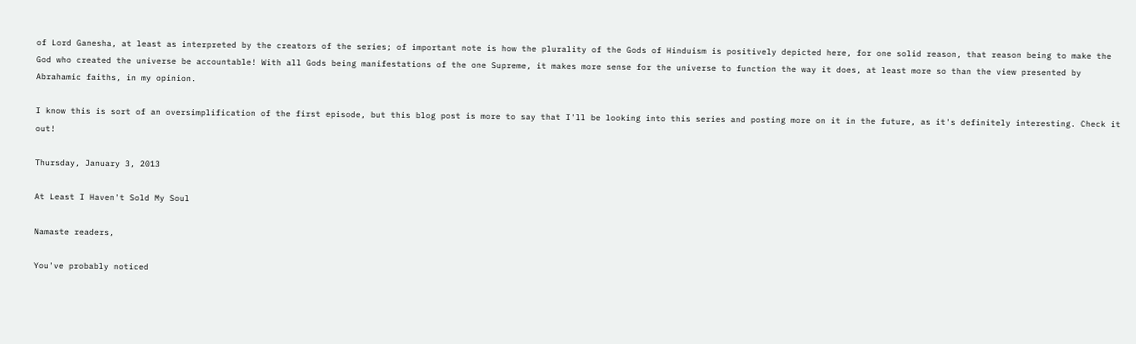of Lord Ganesha, at least as interpreted by the creators of the series; of important note is how the plurality of the Gods of Hinduism is positively depicted here, for one solid reason, that reason being to make the God who created the universe be accountable! With all Gods being manifestations of the one Supreme, it makes more sense for the universe to function the way it does, at least more so than the view presented by Abrahamic faiths, in my opinion.

I know this is sort of an oversimplification of the first episode, but this blog post is more to say that I'll be looking into this series and posting more on it in the future, as it's definitely interesting. Check it out!

Thursday, January 3, 2013

At Least I Haven't Sold My Soul

Namaste readers,

You've probably noticed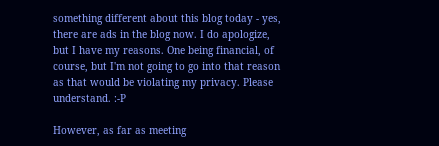something different about this blog today - yes, there are ads in the blog now. I do apologize, but I have my reasons. One being financial, of course, but I'm not going to go into that reason as that would be violating my privacy. Please understand. :-P

However, as far as meeting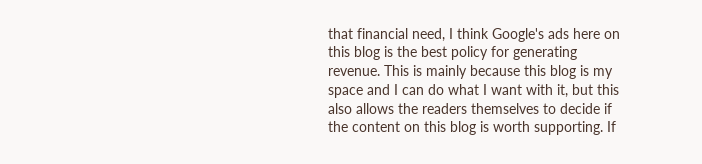that financial need, I think Google's ads here on this blog is the best policy for generating revenue. This is mainly because this blog is my space and I can do what I want with it, but this also allows the readers themselves to decide if the content on this blog is worth supporting. If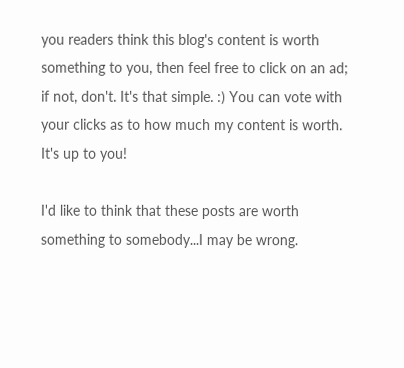you readers think this blog's content is worth something to you, then feel free to click on an ad; if not, don't. It's that simple. :) You can vote with your clicks as to how much my content is worth. It's up to you!

I'd like to think that these posts are worth something to somebody...I may be wrong.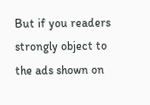But if you readers strongly object to the ads shown on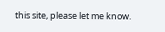this site, please let me know.